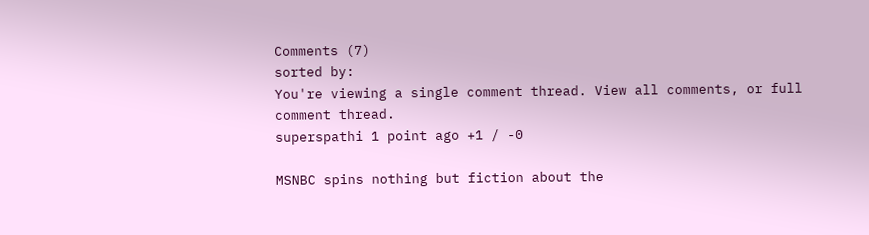Comments (7)
sorted by:
You're viewing a single comment thread. View all comments, or full comment thread.
superspathi 1 point ago +1 / -0

MSNBC spins nothing but fiction about the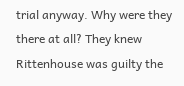trial anyway. Why were they there at all? They knew Rittenhouse was guilty the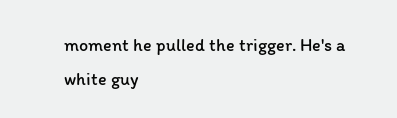moment he pulled the trigger. He's a white guy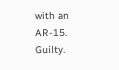with an AR-15. Guilty.